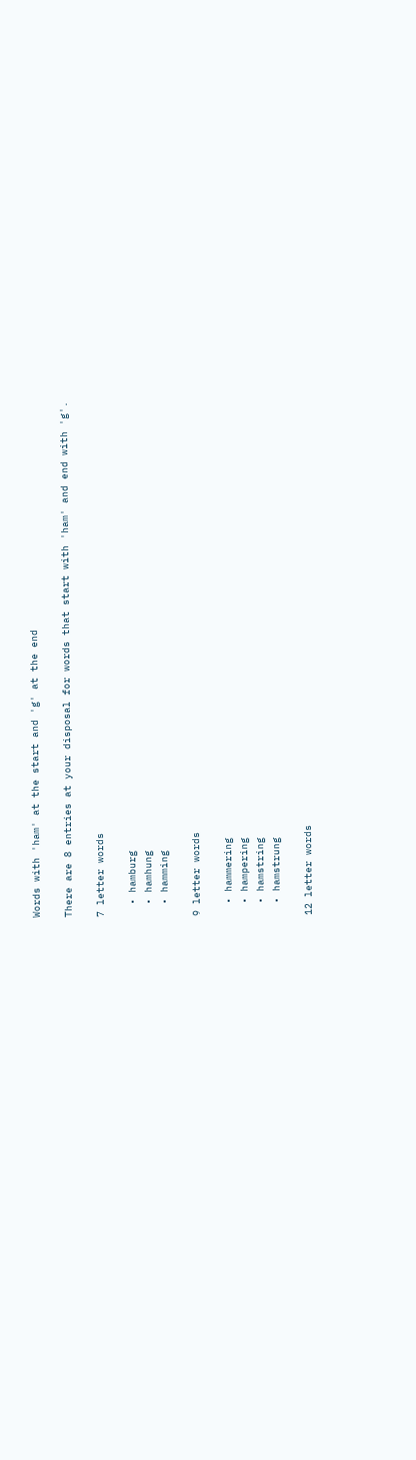Words with 'ham' at the start and 'g' at the end

There are 8 entries at your disposal for words that start with 'ham' and end with 'g'.

7 letter words

  • hamburg
  • hamhung
  • hamming

9 letter words

  • hammering
  • hampering
  • hamstring
  • hamstrung

12 letter words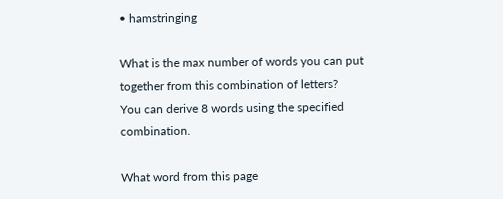• hamstringing

What is the max number of words you can put together from this combination of letters?
You can derive 8 words using the specified combination.

What word from this page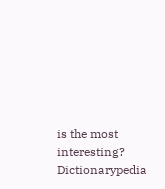is the most interesting?
Dictionarypedia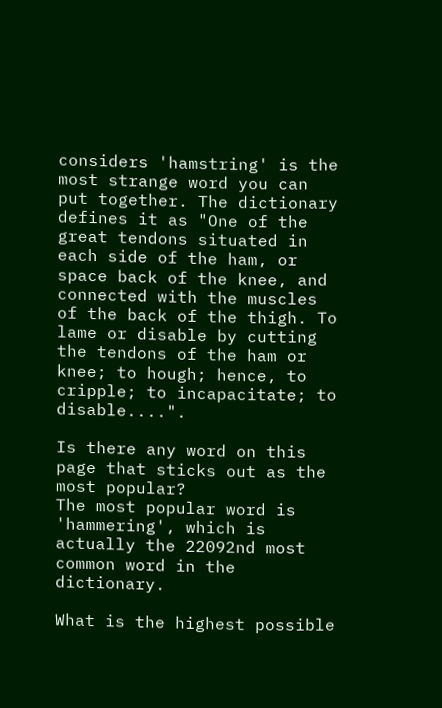considers 'hamstring' is the most strange word you can put together. The dictionary defines it as "One of the great tendons situated in each side of the ham, or space back of the knee, and connected with the muscles of the back of the thigh. To lame or disable by cutting the tendons of the ham or knee; to hough; hence, to cripple; to incapacitate; to disable....".

Is there any word on this page that sticks out as the most popular?
The most popular word is 'hammering', which is actually the 22092nd most common word in the dictionary.

What is the highest possible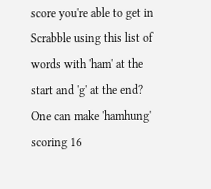score you're able to get in Scrabble using this list of words with 'ham' at the start and 'g' at the end?
One can make 'hamhung' scoring 16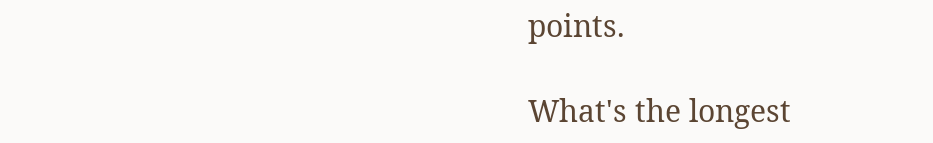points.

What's the longest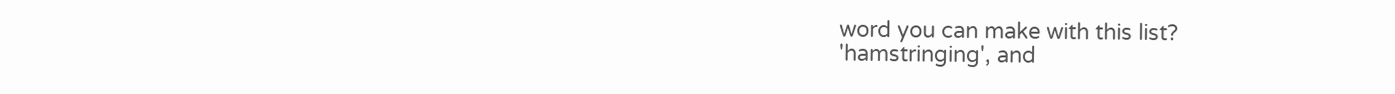word you can make with this list?
'hamstringing', and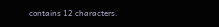contains 12 characters.